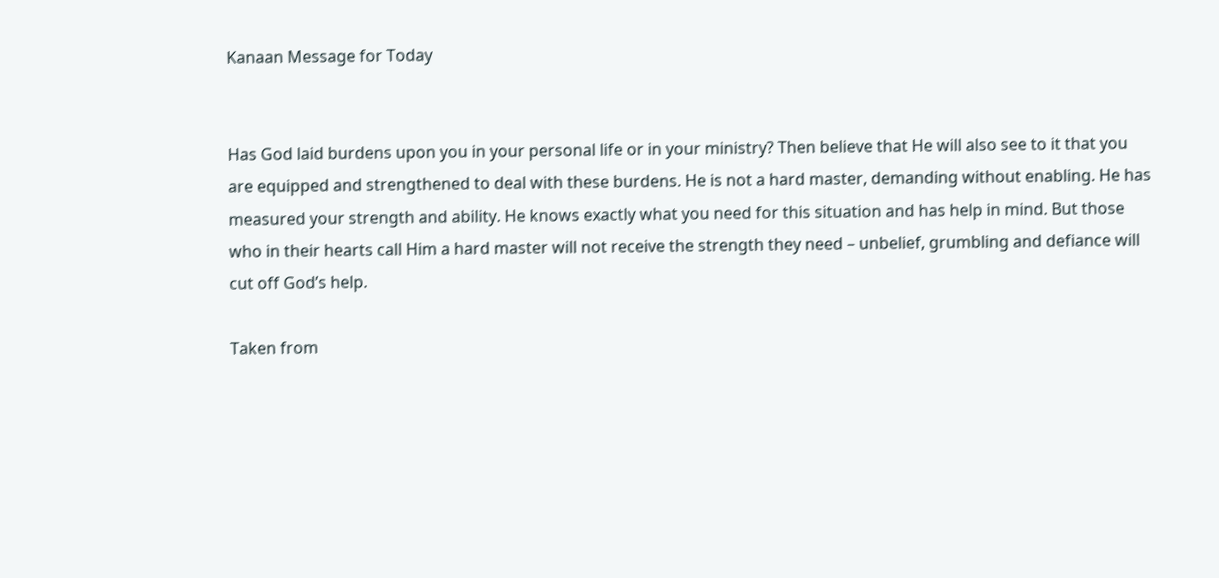Kanaan Message for Today


Has God laid burdens upon you in your personal life or in your ministry? Then believe that He will also see to it that you are equipped and strengthened to deal with these burdens. He is not a hard master, demanding without enabling. He has measured your strength and ability. He knows exactly what you need for this situation and has help in mind. But those who in their hearts call Him a hard master will not receive the strength they need – unbelief, grumbling and defiance will cut off God’s help.

Taken from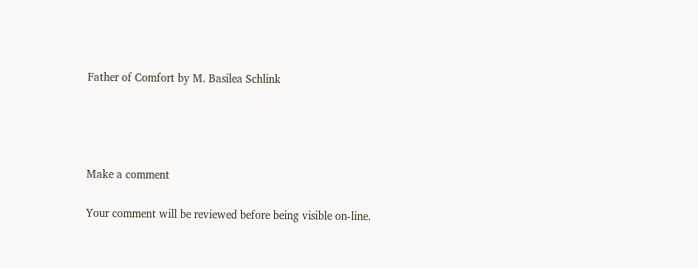Father of Comfort by M. Basilea Schlink




Make a comment

Your comment will be reviewed before being visible on-line.